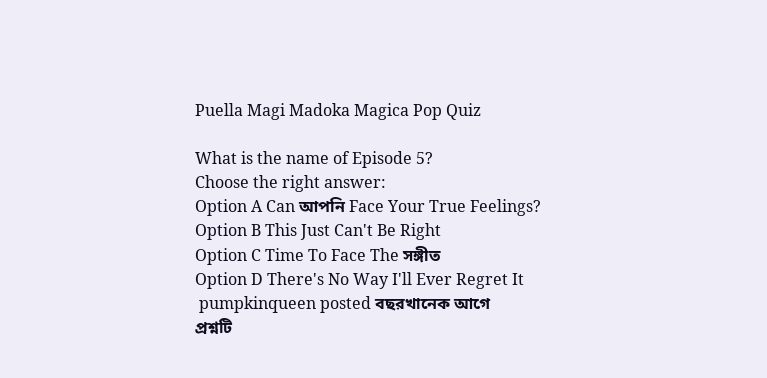Puella Magi Madoka Magica Pop Quiz

What is the name of Episode 5?
Choose the right answer:
Option A Can আপনি Face Your True Feelings?
Option B This Just Can't Be Right
Option C Time To Face The সঙ্গীত
Option D There's No Way I'll Ever Regret It
 pumpkinqueen posted বছরখানেক আগে
প্রশ্নটি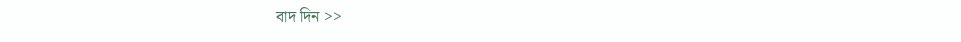বাদ দিন >>